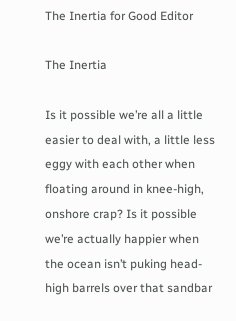The Inertia for Good Editor

The Inertia

Is it possible we’re all a little easier to deal with, a little less eggy with each other when floating around in knee-high, onshore crap? Is it possible we’re actually happier when the ocean isn’t puking head-high barrels over that sandbar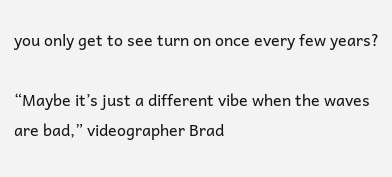you only get to see turn on once every few years?

“Maybe it’s just a different vibe when the waves are bad,” videographer Brad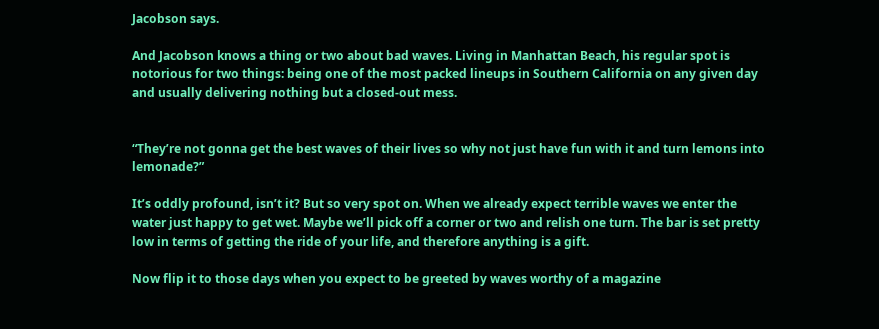Jacobson says.

And Jacobson knows a thing or two about bad waves. Living in Manhattan Beach, his regular spot is notorious for two things: being one of the most packed lineups in Southern California on any given day and usually delivering nothing but a closed-out mess.


“They’re not gonna get the best waves of their lives so why not just have fun with it and turn lemons into lemonade?”

It’s oddly profound, isn’t it? But so very spot on. When we already expect terrible waves we enter the water just happy to get wet. Maybe we’ll pick off a corner or two and relish one turn. The bar is set pretty low in terms of getting the ride of your life, and therefore anything is a gift.

Now flip it to those days when you expect to be greeted by waves worthy of a magazine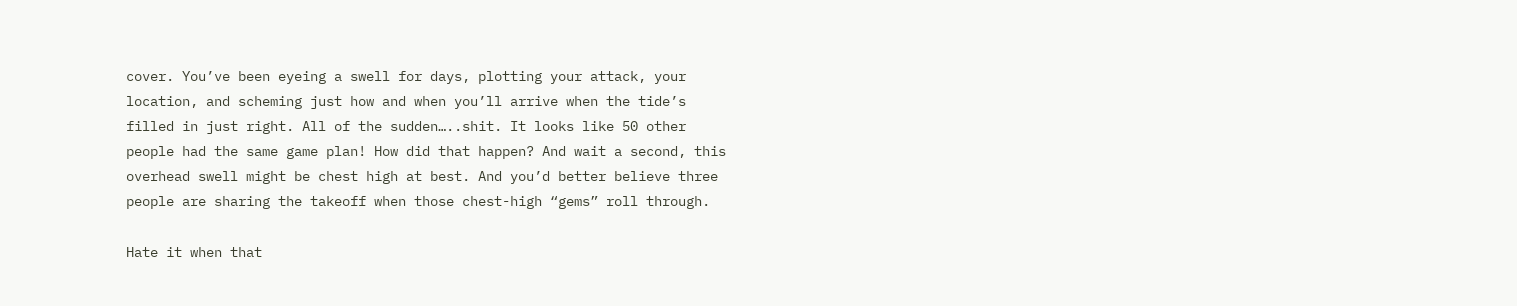cover. You’ve been eyeing a swell for days, plotting your attack, your location, and scheming just how and when you’ll arrive when the tide’s filled in just right. All of the sudden…..shit. It looks like 50 other people had the same game plan! How did that happen? And wait a second, this overhead swell might be chest high at best. And you’d better believe three people are sharing the takeoff when those chest-high “gems” roll through.

Hate it when that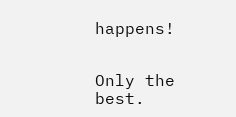happens!


Only the best.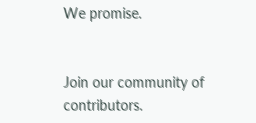We promise.


Join our community of contributors.